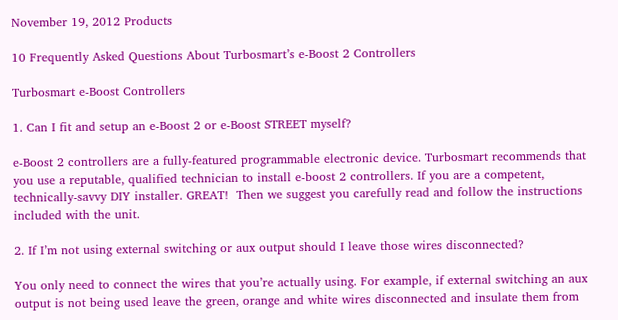November 19, 2012 Products

10 Frequently Asked Questions About Turbosmart’s e-Boost 2 Controllers

Turbosmart e-Boost Controllers

1. Can I fit and setup an e-Boost 2 or e-Boost STREET myself?

e-Boost 2 controllers are a fully-featured programmable electronic device. Turbosmart recommends that you use a reputable, qualified technician to install e-boost 2 controllers. If you are a competent, technically-savvy DIY installer. GREAT!  Then we suggest you carefully read and follow the instructions included with the unit.

2. If I’m not using external switching or aux output should I leave those wires disconnected?

You only need to connect the wires that you’re actually using. For example, if external switching an aux output is not being used leave the green, orange and white wires disconnected and insulate them from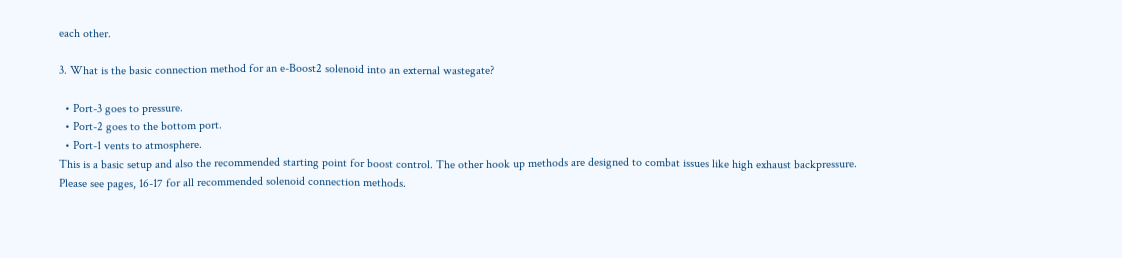each other.

3. What is the basic connection method for an e-Boost2 solenoid into an external wastegate?

  • Port-3 goes to pressure.
  • Port-2 goes to the bottom port.
  • Port-1 vents to atmosphere.
This is a basic setup and also the recommended starting point for boost control. The other hook up methods are designed to combat issues like high exhaust backpressure. Please see pages, 16-17 for all recommended solenoid connection methods.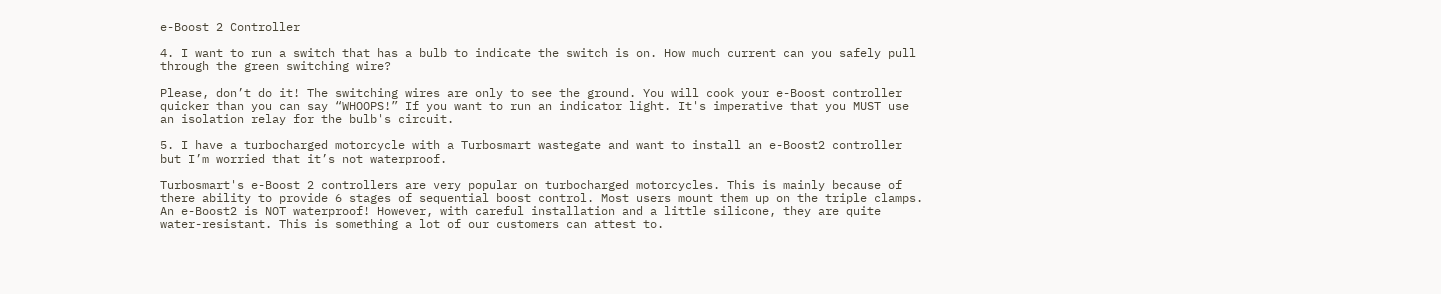e-Boost 2 Controller

4. I want to run a switch that has a bulb to indicate the switch is on. How much current can you safely pull through the green switching wire?

Please, don’t do it! The switching wires are only to see the ground. You will cook your e-Boost controller quicker than you can say “WHOOPS!” If you want to run an indicator light. It's imperative that you MUST use an isolation relay for the bulb's circuit.

5. I have a turbocharged motorcycle with a Turbosmart wastegate and want to install an e-Boost2 controller but I’m worried that it’s not waterproof.

Turbosmart's e-Boost 2 controllers are very popular on turbocharged motorcycles. This is mainly because of there ability to provide 6 stages of sequential boost control. Most users mount them up on the triple clamps. An e-Boost2 is NOT waterproof! However, with careful installation and a little silicone, they are quite water-resistant. This is something a lot of our customers can attest to.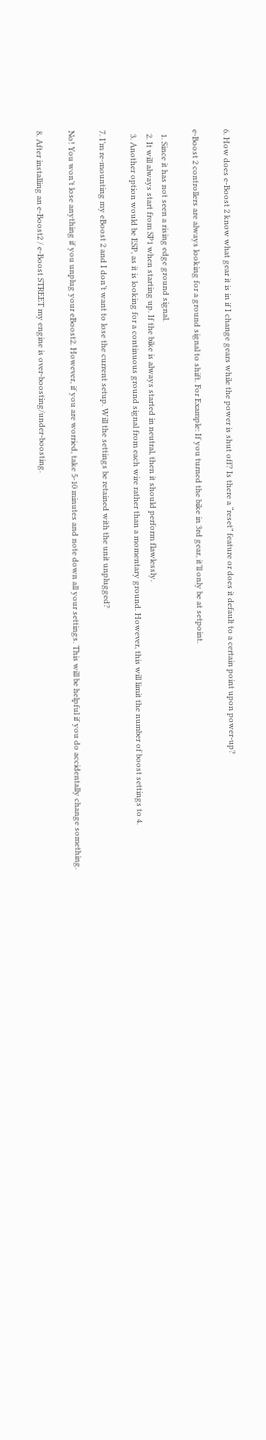6. How does e-Boost 2 know what gear it is in if I change gears while the power is shut off? Is there a “reset” feature or does it default to a certain point upon power-up?

e-Boost 2 controllers are always looking for a ground signal to shift. For Example: If you turned the bike in 3rd gear, it’ll only be at setpoint.

  1. Since it has not seen a rising edge ground signal.
  2. It will always start from SP1 when starting up. If the bike is always started in neutral, then it should perform flawlessly.
  3. Another option would be ESP, as it is looking for a continuous ground signal from each wire rather than a momentary ground. However, this will limit the number of boost settings to 4.

7. I’m re-mounting my eBoost 2 and I don’t want to lose the current setup. Will the settings be retained with the unit unplugged?

No! You won’t lose anything if you unplug your eBoost2. However, if you are worried, take 5-10 minutes and note down all your settings. This will be helpful if you do accidentally change something.

8. After installing an e-Boost2 / e-Boost STREET my engine is over-boosting/under-boosting.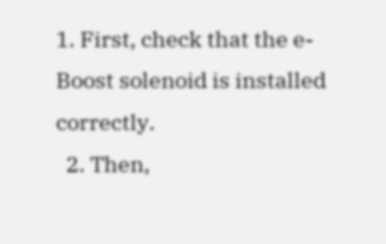1. First, check that the e-Boost solenoid is installed correctly.
  2. Then,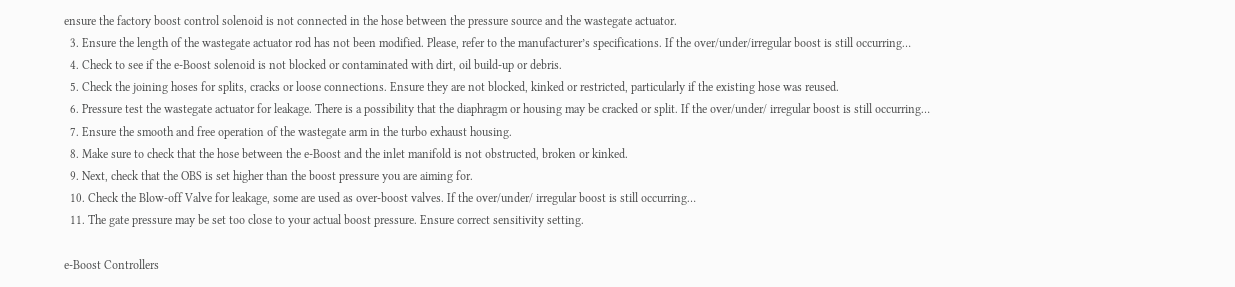ensure the factory boost control solenoid is not connected in the hose between the pressure source and the wastegate actuator.
  3. Ensure the length of the wastegate actuator rod has not been modified. Please, refer to the manufacturer’s specifications. If the over/under/irregular boost is still occurring…
  4. Check to see if the e-Boost solenoid is not blocked or contaminated with dirt, oil build-up or debris.
  5. Check the joining hoses for splits, cracks or loose connections. Ensure they are not blocked, kinked or restricted, particularly if the existing hose was reused.
  6. Pressure test the wastegate actuator for leakage. There is a possibility that the diaphragm or housing may be cracked or split. If the over/under/ irregular boost is still occurring…
  7. Ensure the smooth and free operation of the wastegate arm in the turbo exhaust housing.
  8. Make sure to check that the hose between the e-Boost and the inlet manifold is not obstructed, broken or kinked.
  9. Next, check that the OBS is set higher than the boost pressure you are aiming for.
  10. Check the Blow-off Valve for leakage, some are used as over-boost valves. If the over/under/ irregular boost is still occurring…
  11. The gate pressure may be set too close to your actual boost pressure. Ensure correct sensitivity setting.

e-Boost Controllers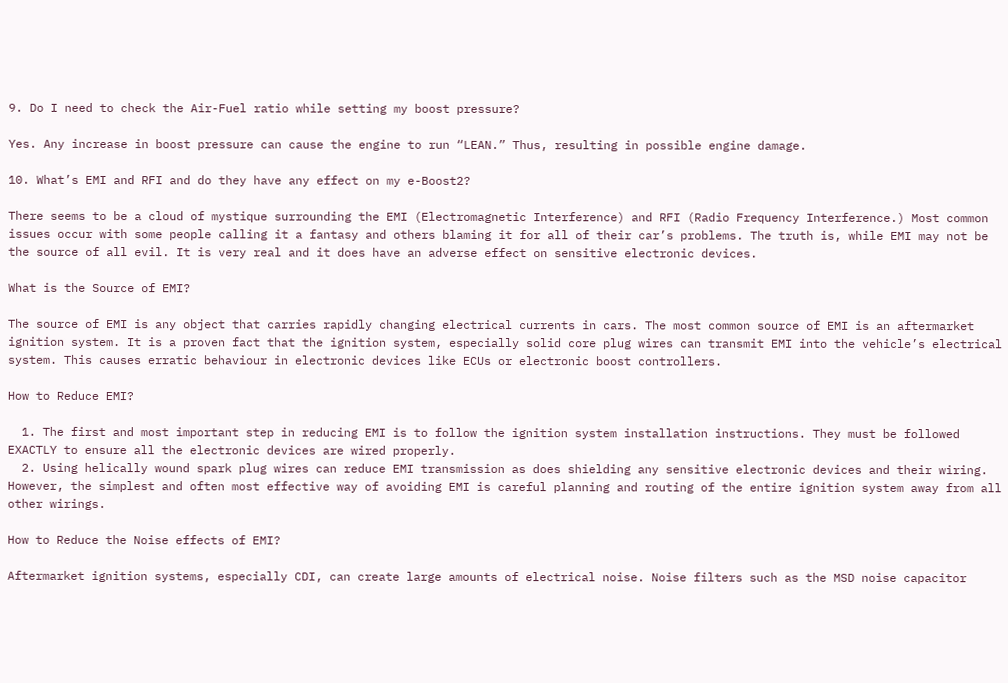9. Do I need to check the Air-Fuel ratio while setting my boost pressure?

Yes. Any increase in boost pressure can cause the engine to run “LEAN.” Thus, resulting in possible engine damage.

10. What’s EMI and RFI and do they have any effect on my e-Boost2?

There seems to be a cloud of mystique surrounding the EMI (Electromagnetic Interference) and RFI (Radio Frequency Interference.) Most common issues occur with some people calling it a fantasy and others blaming it for all of their car’s problems. The truth is, while EMI may not be the source of all evil. It is very real and it does have an adverse effect on sensitive electronic devices.

What is the Source of EMI?

The source of EMI is any object that carries rapidly changing electrical currents in cars. The most common source of EMI is an aftermarket ignition system. It is a proven fact that the ignition system, especially solid core plug wires can transmit EMI into the vehicle’s electrical system. This causes erratic behaviour in electronic devices like ECUs or electronic boost controllers.

How to Reduce EMI?

  1. The first and most important step in reducing EMI is to follow the ignition system installation instructions. They must be followed EXACTLY to ensure all the electronic devices are wired properly.
  2. Using helically wound spark plug wires can reduce EMI transmission as does shielding any sensitive electronic devices and their wiring. However, the simplest and often most effective way of avoiding EMI is careful planning and routing of the entire ignition system away from all other wirings.

How to Reduce the Noise effects of EMI?

Aftermarket ignition systems, especially CDI, can create large amounts of electrical noise. Noise filters such as the MSD noise capacitor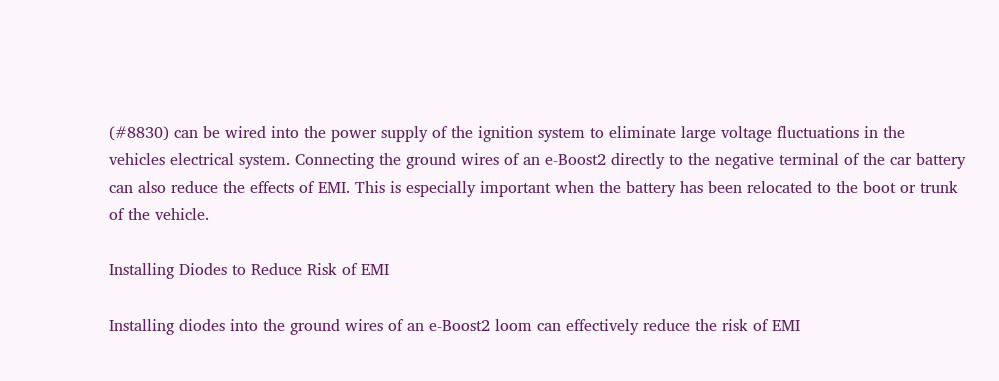(#8830) can be wired into the power supply of the ignition system to eliminate large voltage fluctuations in the vehicles electrical system. Connecting the ground wires of an e-Boost2 directly to the negative terminal of the car battery can also reduce the effects of EMI. This is especially important when the battery has been relocated to the boot or trunk of the vehicle.

Installing Diodes to Reduce Risk of EMI

Installing diodes into the ground wires of an e-Boost2 loom can effectively reduce the risk of EMI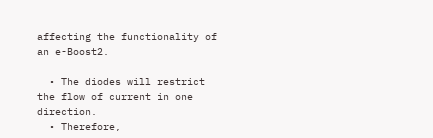affecting the functionality of an e-Boost2.

  • The diodes will restrict the flow of current in one direction.
  • Therefore,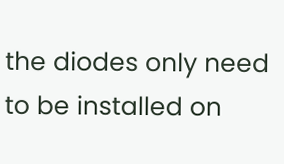the diodes only need to be installed on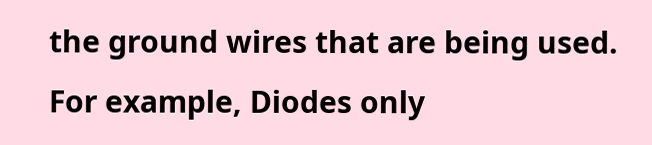the ground wires that are being used. For example, Diodes only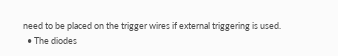need to be placed on the trigger wires if external triggering is used.
  • The diodes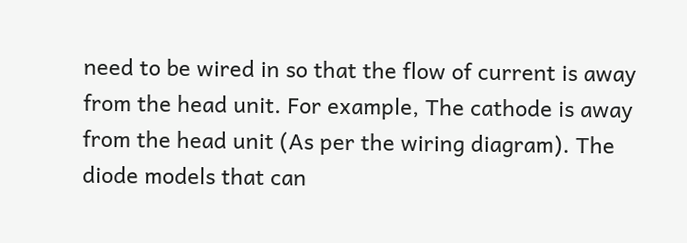need to be wired in so that the flow of current is away from the head unit. For example, The cathode is away from the head unit (As per the wiring diagram). The diode models that can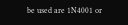be used are 1N4001 or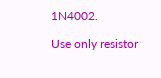1N4002.

Use only resistor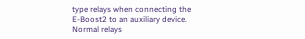type relays when connecting the E-Boost2 to an auxiliary device. Normal relays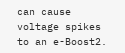can cause voltage spikes to an e-Boost2.